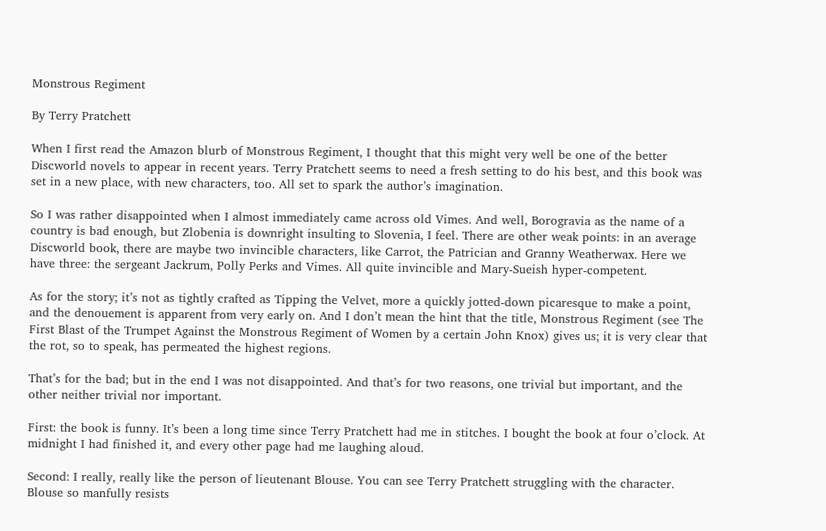Monstrous Regiment

By Terry Pratchett

When I first read the Amazon blurb of Monstrous Regiment, I thought that this might very well be one of the better Discworld novels to appear in recent years. Terry Pratchett seems to need a fresh setting to do his best, and this book was set in a new place, with new characters, too. All set to spark the author’s imagination.

So I was rather disappointed when I almost immediately came across old Vimes. And well, Borogravia as the name of a country is bad enough, but Zlobenia is downright insulting to Slovenia, I feel. There are other weak points: in an average Discworld book, there are maybe two invincible characters, like Carrot, the Patrician and Granny Weatherwax. Here we have three: the sergeant Jackrum, Polly Perks and Vimes. All quite invincible and Mary-Sueish hyper-competent.

As for the story; it’s not as tightly crafted as Tipping the Velvet, more a quickly jotted-down picaresque to make a point, and the denouement is apparent from very early on. And I don’t mean the hint that the title, Monstrous Regiment (see The First Blast of the Trumpet Against the Monstrous Regiment of Women by a certain John Knox) gives us; it is very clear that the rot, so to speak, has permeated the highest regions.

That’s for the bad; but in the end I was not disappointed. And that’s for two reasons, one trivial but important, and the other neither trivial nor important.

First: the book is funny. It’s been a long time since Terry Pratchett had me in stitches. I bought the book at four o’clock. At midnight I had finished it, and every other page had me laughing aloud.

Second: I really, really like the person of lieutenant Blouse. You can see Terry Pratchett struggling with the character. Blouse so manfully resists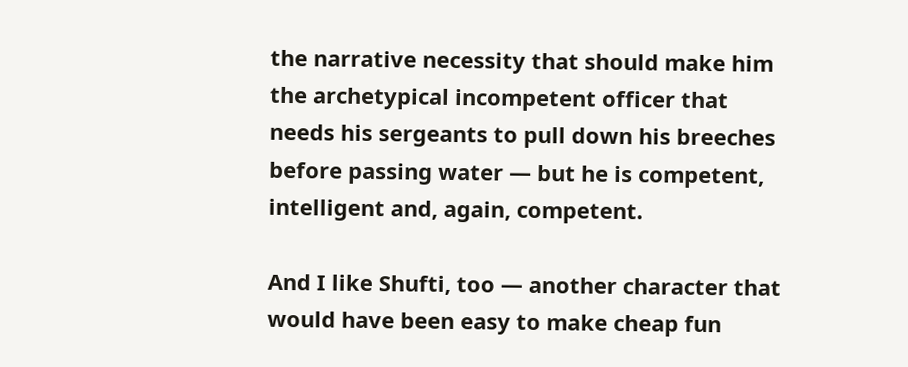the narrative necessity that should make him the archetypical incompetent officer that needs his sergeants to pull down his breeches before passing water — but he is competent, intelligent and, again, competent.

And I like Shufti, too — another character that would have been easy to make cheap fun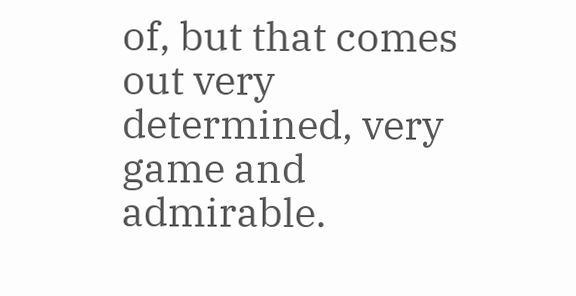of, but that comes out very determined, very game and admirable.